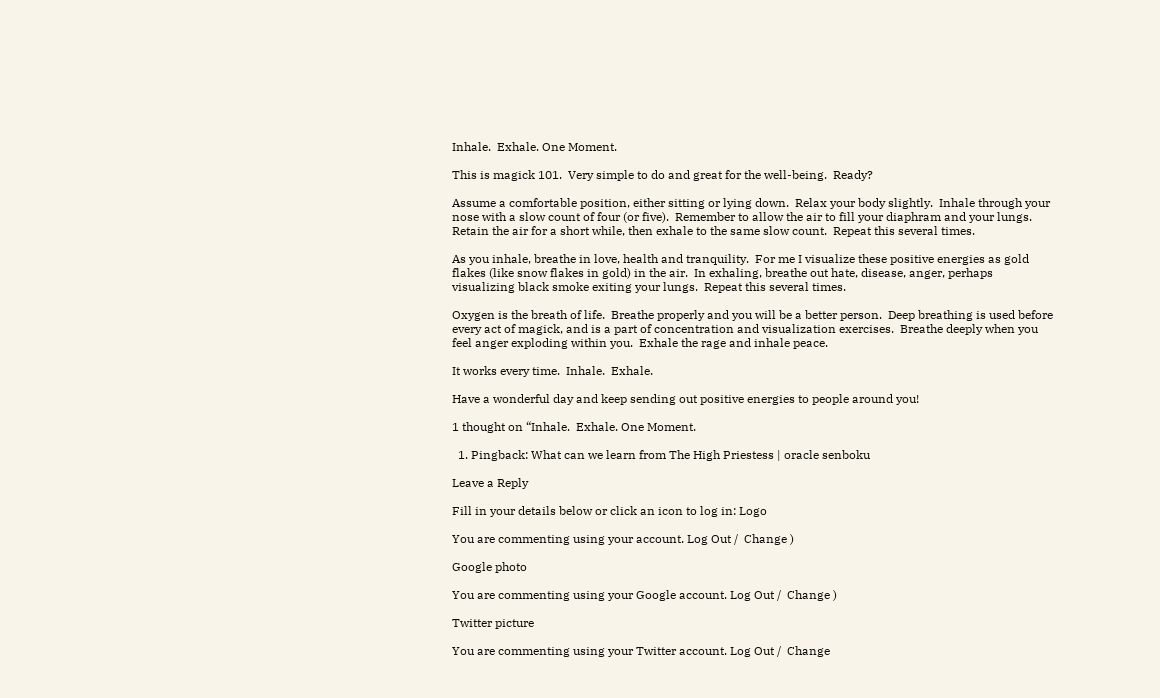Inhale.  Exhale. One Moment.

This is magick 101.  Very simple to do and great for the well-being.  Ready?

Assume a comfortable position, either sitting or lying down.  Relax your body slightly.  Inhale through your nose with a slow count of four (or five).  Remember to allow the air to fill your diaphram and your lungs.  Retain the air for a short while, then exhale to the same slow count.  Repeat this several times.

As you inhale, breathe in love, health and tranquility.  For me I visualize these positive energies as gold flakes (like snow flakes in gold) in the air.  In exhaling, breathe out hate, disease, anger, perhaps visualizing black smoke exiting your lungs.  Repeat this several times.

Oxygen is the breath of life.  Breathe properly and you will be a better person.  Deep breathing is used before every act of magick, and is a part of concentration and visualization exercises.  Breathe deeply when you feel anger exploding within you.  Exhale the rage and inhale peace.

It works every time.  Inhale.  Exhale.

Have a wonderful day and keep sending out positive energies to people around you!

1 thought on “Inhale.  Exhale. One Moment.

  1. Pingback: What can we learn from The High Priestess | oracle senboku

Leave a Reply

Fill in your details below or click an icon to log in: Logo

You are commenting using your account. Log Out /  Change )

Google photo

You are commenting using your Google account. Log Out /  Change )

Twitter picture

You are commenting using your Twitter account. Log Out /  Change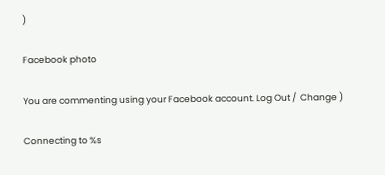)

Facebook photo

You are commenting using your Facebook account. Log Out /  Change )

Connecting to %s